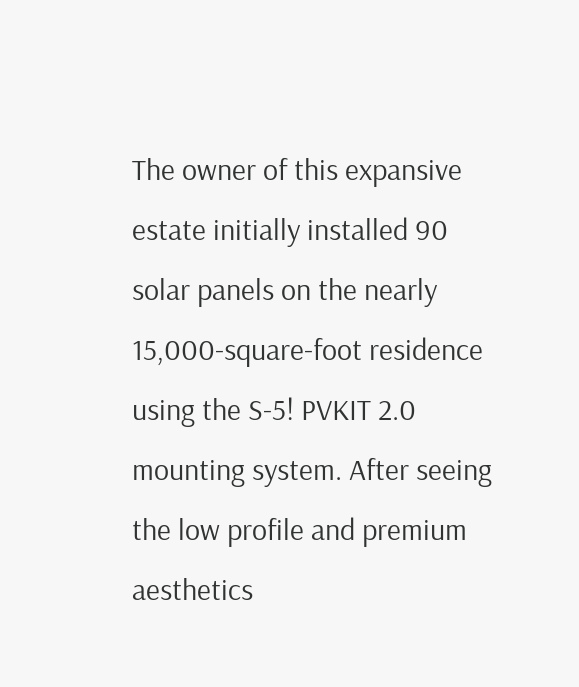The owner of this expansive estate initially installed 90 solar panels on the nearly 15,000-square-foot residence using the S-5! PVKIT 2.0 mounting system. After seeing the low profile and premium aesthetics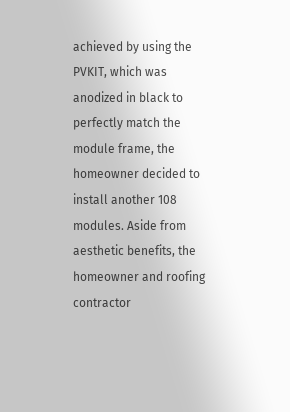achieved by using the PVKIT, which was anodized in black to perfectly match the module frame, the homeowner decided to install another 108 modules. Aside from aesthetic benefits, the homeowner and roofing contractor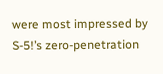were most impressed by S-5!’s zero-penetration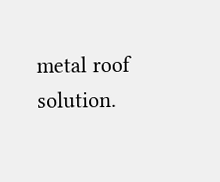metal roof solution.